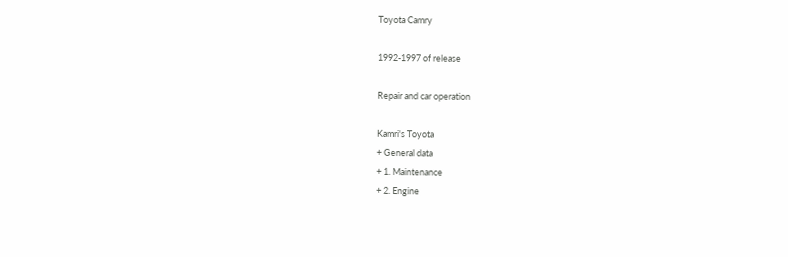Toyota Camry

1992-1997 of release

Repair and car operation

Kamri's Toyota
+ General data
+ 1. Maintenance
+ 2. Engine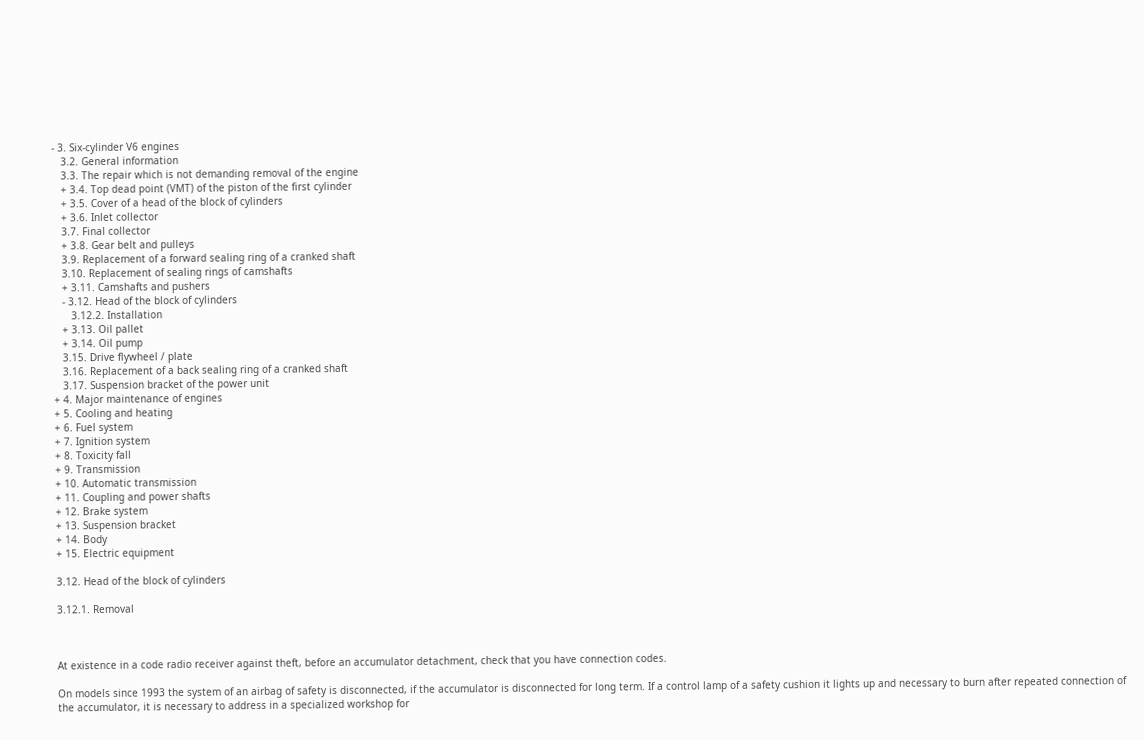- 3. Six-cylinder V6 engines
   3.2. General information
   3.3. The repair which is not demanding removal of the engine
   + 3.4. Top dead point (VMT) of the piston of the first cylinder
   + 3.5. Cover of a head of the block of cylinders
   + 3.6. Inlet collector
   3.7. Final collector
   + 3.8. Gear belt and pulleys
   3.9. Replacement of a forward sealing ring of a cranked shaft
   3.10. Replacement of sealing rings of camshafts
   + 3.11. Camshafts and pushers
   - 3.12. Head of the block of cylinders
      3.12.2. Installation
   + 3.13. Oil pallet
   + 3.14. Oil pump
   3.15. Drive flywheel / plate
   3.16. Replacement of a back sealing ring of a cranked shaft
   3.17. Suspension bracket of the power unit
+ 4. Major maintenance of engines
+ 5. Cooling and heating
+ 6. Fuel system
+ 7. Ignition system
+ 8. Toxicity fall
+ 9. Transmission
+ 10. Automatic transmission
+ 11. Coupling and power shafts
+ 12. Brake system
+ 13. Suspension bracket
+ 14. Body
+ 15. Electric equipment

3.12. Head of the block of cylinders

3.12.1. Removal



At existence in a code radio receiver against theft, before an accumulator detachment, check that you have connection codes.

On models since 1993 the system of an airbag of safety is disconnected, if the accumulator is disconnected for long term. If a control lamp of a safety cushion it lights up and necessary to burn after repeated connection of the accumulator, it is necessary to address in a specialized workshop for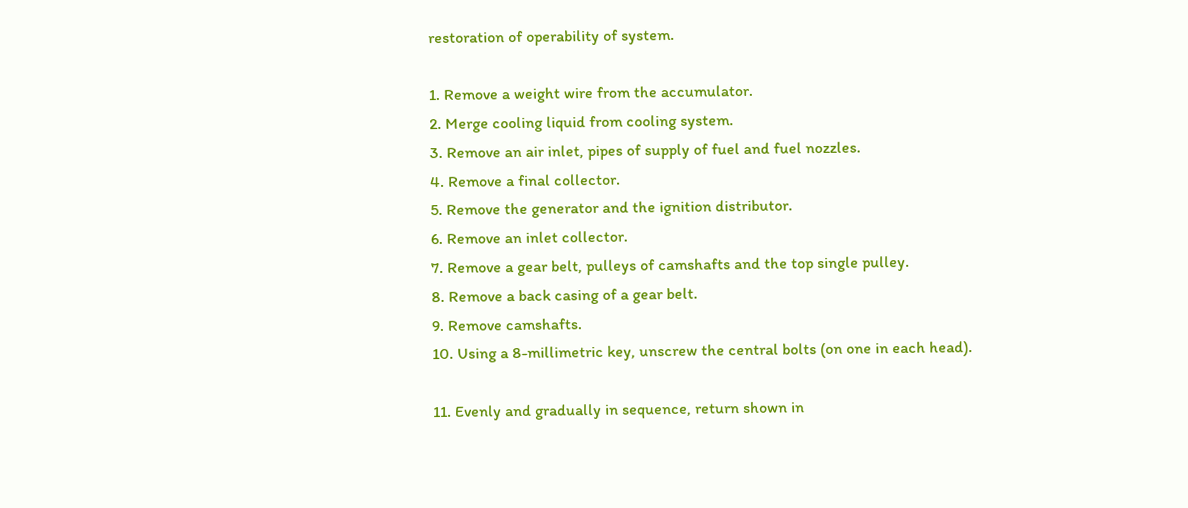restoration of operability of system.

1. Remove a weight wire from the accumulator.
2. Merge cooling liquid from cooling system.
3. Remove an air inlet, pipes of supply of fuel and fuel nozzles.
4. Remove a final collector.
5. Remove the generator and the ignition distributor.
6. Remove an inlet collector.
7. Remove a gear belt, pulleys of camshafts and the top single pulley.
8. Remove a back casing of a gear belt.
9. Remove camshafts.
10. Using a 8-millimetric key, unscrew the central bolts (on one in each head).

11. Evenly and gradually in sequence, return shown in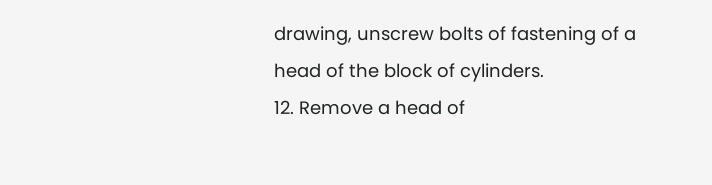drawing, unscrew bolts of fastening of a head of the block of cylinders.
12. Remove a head of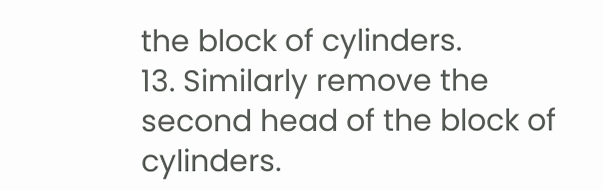the block of cylinders.
13. Similarly remove the second head of the block of cylinders.